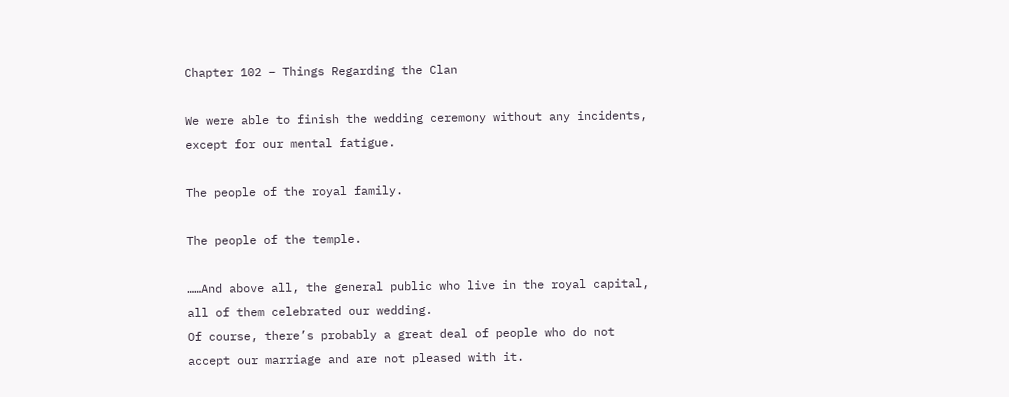Chapter 102 – Things Regarding the Clan

We were able to finish the wedding ceremony without any incidents, except for our mental fatigue.

The people of the royal family.

The people of the temple.

……And above all, the general public who live in the royal capital, all of them celebrated our wedding.
Of course, there’s probably a great deal of people who do not accept our marriage and are not pleased with it.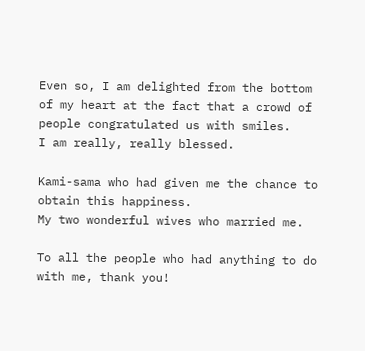Even so, I am delighted from the bottom of my heart at the fact that a crowd of people congratulated us with smiles.
I am really, really blessed.

Kami-sama who had given me the chance to obtain this happiness.
My two wonderful wives who married me.

To all the people who had anything to do with me, thank you!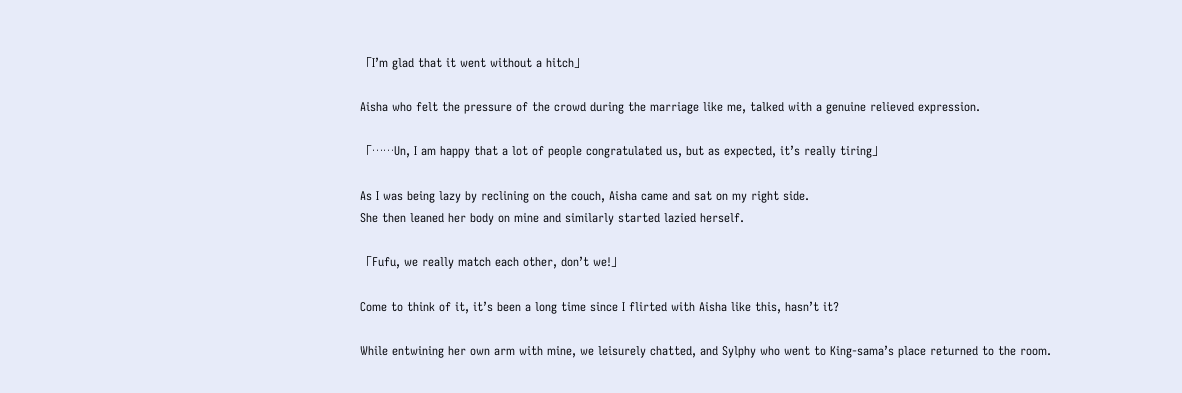「I’m glad that it went without a hitch」

Aisha who felt the pressure of the crowd during the marriage like me, talked with a genuine relieved expression.

「……Un, I am happy that a lot of people congratulated us, but as expected, it’s really tiring」

As I was being lazy by reclining on the couch, Aisha came and sat on my right side.
She then leaned her body on mine and similarly started lazied herself.

「Fufu, we really match each other, don’t we!」

Come to think of it, it’s been a long time since I flirted with Aisha like this, hasn’t it?

While entwining her own arm with mine, we leisurely chatted, and Sylphy who went to King-sama’s place returned to the room.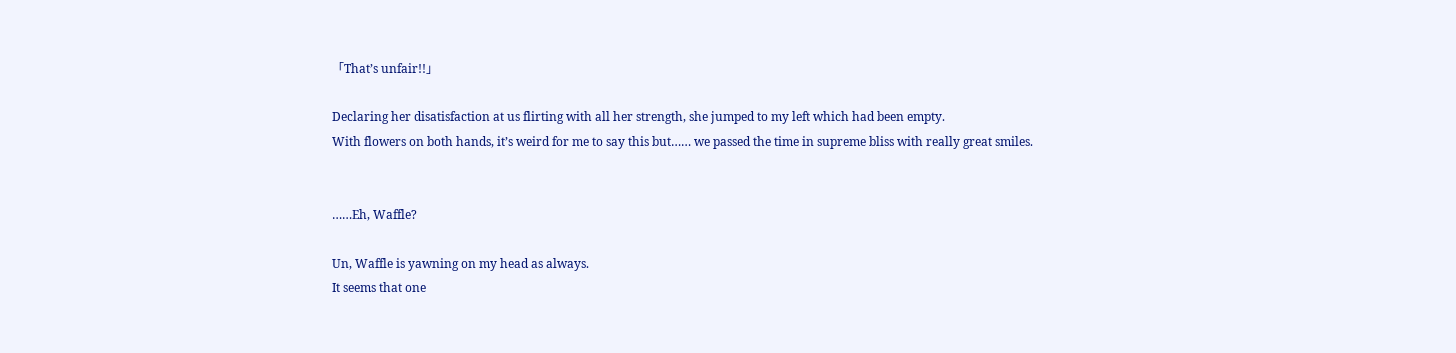「That’s unfair!!」

Declaring her disatisfaction at us flirting with all her strength, she jumped to my left which had been empty.
With flowers on both hands, it’s weird for me to say this but…… we passed the time in supreme bliss with really great smiles.


……Eh, Waffle?

Un, Waffle is yawning on my head as always.
It seems that one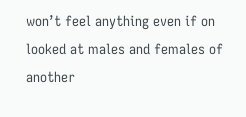won’t feel anything even if on looked at males and females of another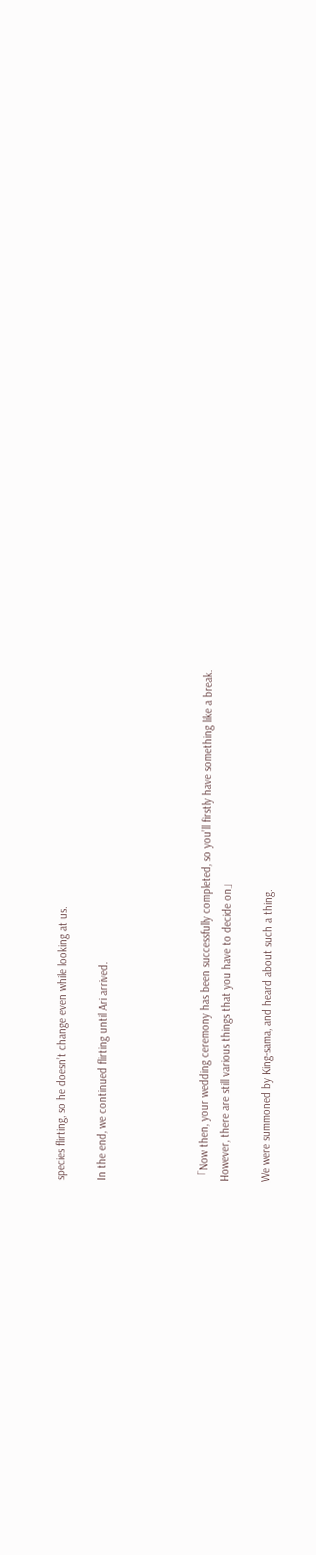species flirting, so he doesn’t change even while looking at us.

In the end, we continued flirting until Ari arrived.




「Now then, your wedding ceremony has been successfully completed, so you’ll firstly have something like a break.
However, there are still various things that you have to decide on」

We were summoned by King-sama, and heard about such a thing.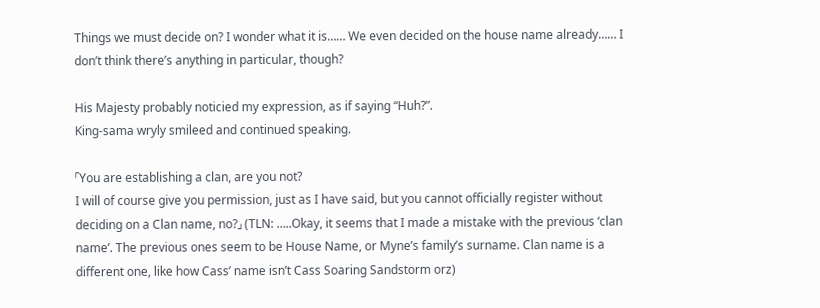Things we must decide on? I wonder what it is…… We even decided on the house name already…… I don’t think there’s anything in particular, though?

His Majesty probably noticied my expression, as if saying “Huh?”.
King-sama wryly smileed and continued speaking.

「You are establishing a clan, are you not?
I will of course give you permission, just as I have said, but you cannot officially register without deciding on a Clan name, no?」 (TLN: …..Okay, it seems that I made a mistake with the previous ‘clan name’. The previous ones seem to be House Name, or Myne’s family’s surname. Clan name is a different one, like how Cass’ name isn’t Cass Soaring Sandstorm orz)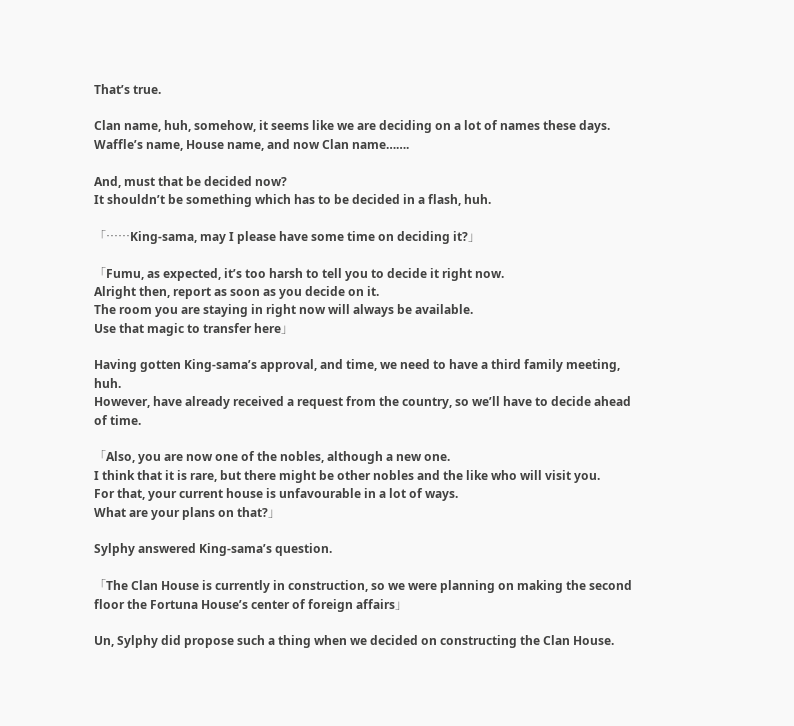That’s true.

Clan name, huh, somehow, it seems like we are deciding on a lot of names these days.
Waffle’s name, House name, and now Clan name…….

And, must that be decided now?
It shouldn’t be something which has to be decided in a flash, huh.

「……King-sama, may I please have some time on deciding it?」

「Fumu, as expected, it’s too harsh to tell you to decide it right now.
Alright then, report as soon as you decide on it.
The room you are staying in right now will always be available.
Use that magic to transfer here」

Having gotten King-sama’s approval, and time, we need to have a third family meeting, huh.
However, have already received a request from the country, so we’ll have to decide ahead of time.

「Also, you are now one of the nobles, although a new one.
I think that it is rare, but there might be other nobles and the like who will visit you.
For that, your current house is unfavourable in a lot of ways.
What are your plans on that?」

Sylphy answered King-sama’s question.

「The Clan House is currently in construction, so we were planning on making the second floor the Fortuna House’s center of foreign affairs」

Un, Sylphy did propose such a thing when we decided on constructing the Clan House.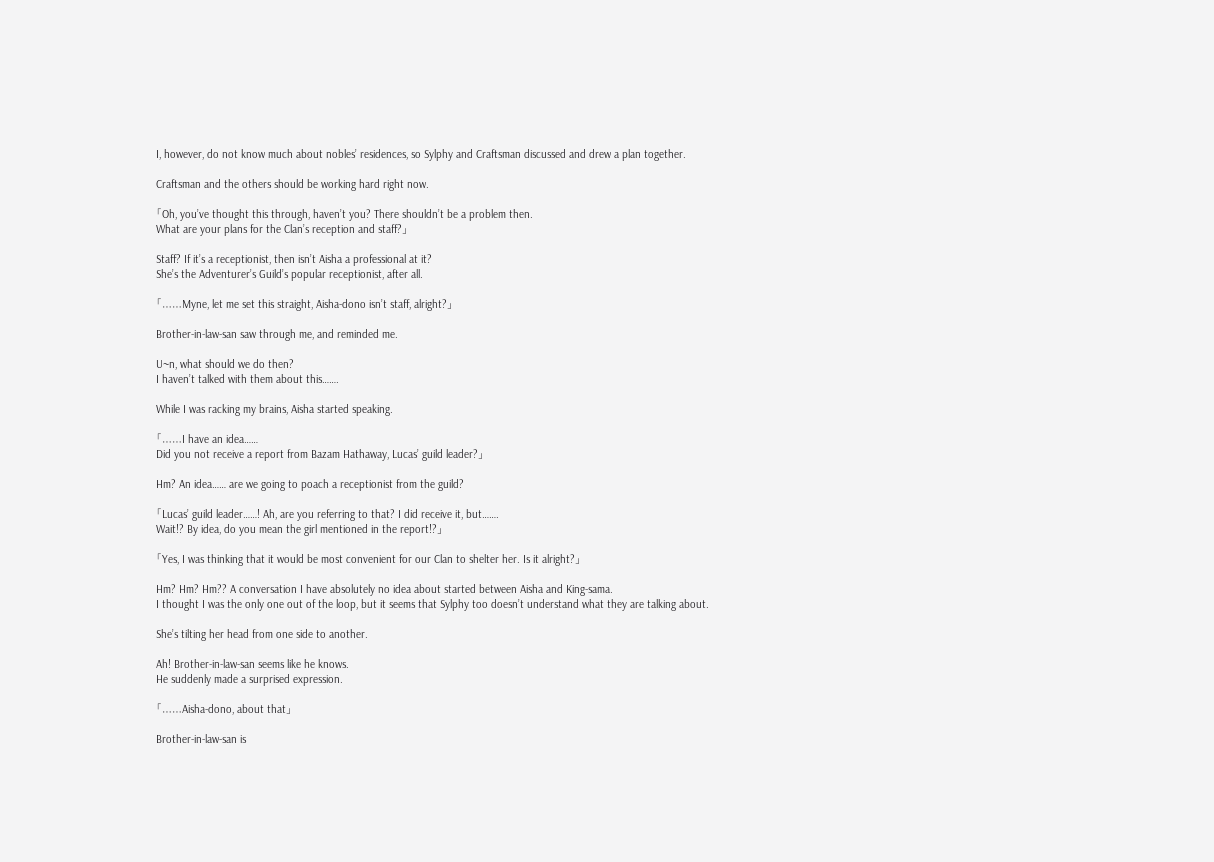I, however, do not know much about nobles’ residences, so Sylphy and Craftsman discussed and drew a plan together.

Craftsman and the others should be working hard right now.

「Oh, you’ve thought this through, haven’t you? There shouldn’t be a problem then.
What are your plans for the Clan’s reception and staff?」

Staff? If it’s a receptionist, then isn’t Aisha a professional at it?
She’s the Adventurer’s Guild’s popular receptionist, after all.

「……Myne, let me set this straight, Aisha-dono isn’t staff, alright?」

Brother-in-law-san saw through me, and reminded me.

U~n, what should we do then?
I haven’t talked with them about this…….

While I was racking my brains, Aisha started speaking.

「……I have an idea……
Did you not receive a report from Bazam Hathaway, Lucas’ guild leader?」

Hm? An idea…… are we going to poach a receptionist from the guild?

「Lucas’ guild leader……! Ah, are you referring to that? I did receive it, but…….
Wait!? By idea, do you mean the girl mentioned in the report!?」

「Yes, I was thinking that it would be most convenient for our Clan to shelter her. Is it alright?」

Hm? Hm? Hm?? A conversation I have absolutely no idea about started between Aisha and King-sama.
I thought I was the only one out of the loop, but it seems that Sylphy too doesn’t understand what they are talking about.

She’s tilting her head from one side to another.

Ah! Brother-in-law-san seems like he knows.
He suddenly made a surprised expression.

「……Aisha-dono, about that」

Brother-in-law-san is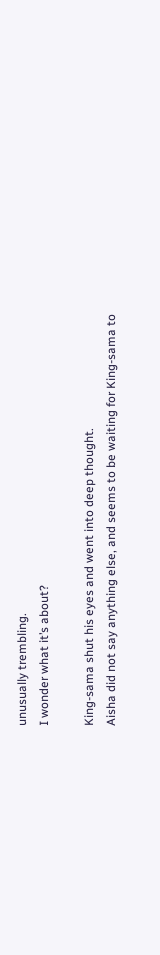unusually trembling.
I wonder what it’s about?

King-sama shut his eyes and went into deep thought.
Aisha did not say anything else, and seems to be waiting for King-sama to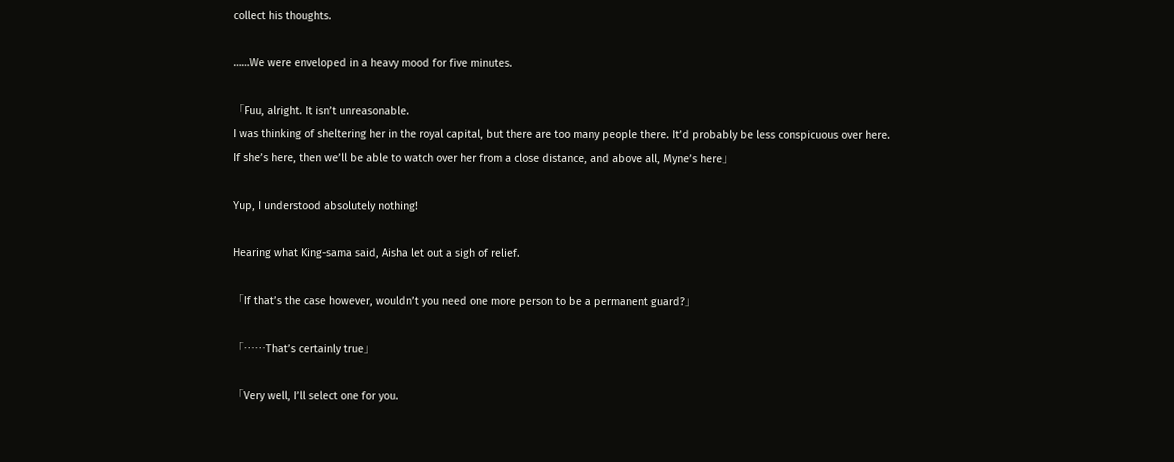collect his thoughts.

……We were enveloped in a heavy mood for five minutes.

「Fuu, alright. It isn’t unreasonable.
I was thinking of sheltering her in the royal capital, but there are too many people there. It’d probably be less conspicuous over here.
If she’s here, then we’ll be able to watch over her from a close distance, and above all, Myne’s here」

Yup, I understood absolutely nothing!

Hearing what King-sama said, Aisha let out a sigh of relief.

「If that’s the case however, wouldn’t you need one more person to be a permanent guard?」

「……That’s certainly true」

「Very well, I’ll select one for you.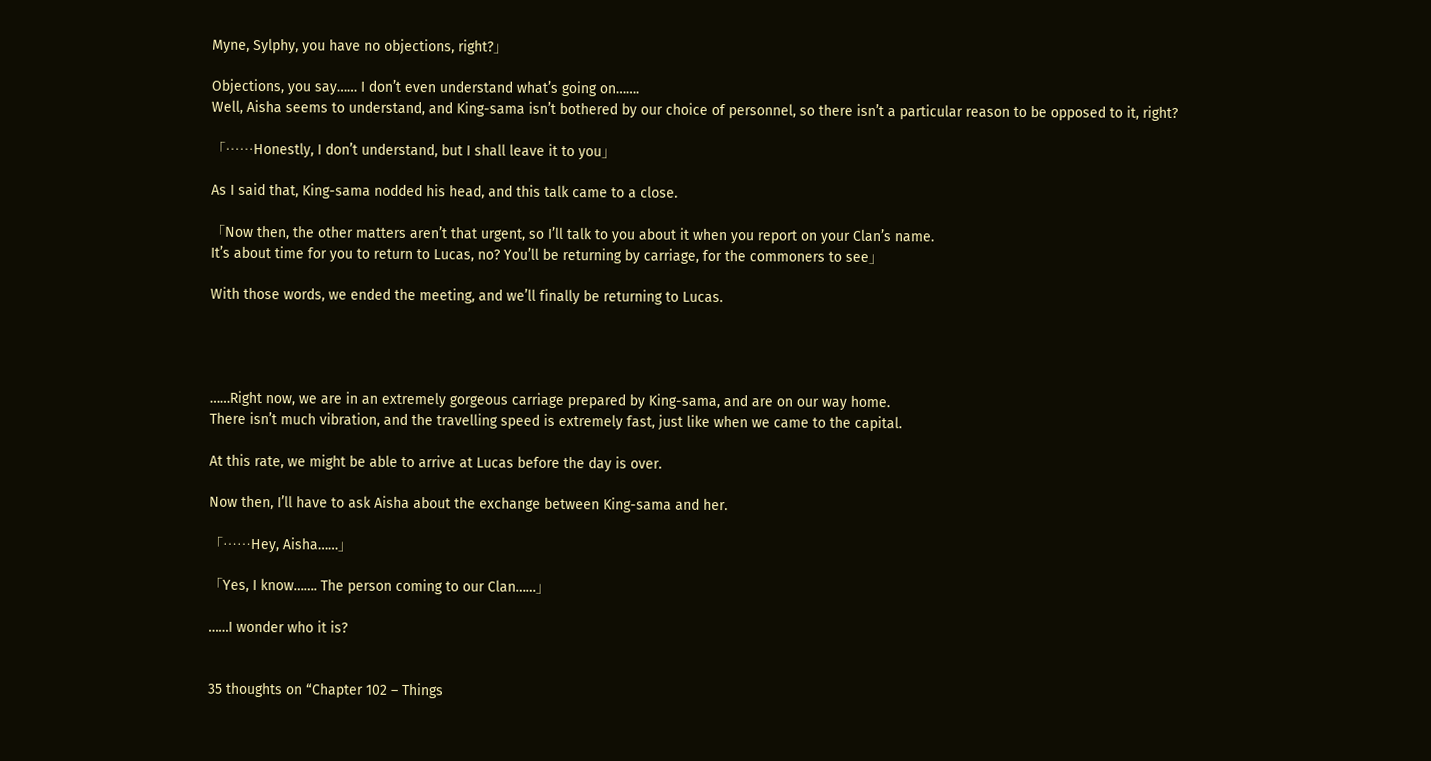Myne, Sylphy, you have no objections, right?」

Objections, you say…… I don’t even understand what’s going on…….
Well, Aisha seems to understand, and King-sama isn’t bothered by our choice of personnel, so there isn’t a particular reason to be opposed to it, right?

「……Honestly, I don’t understand, but I shall leave it to you」

As I said that, King-sama nodded his head, and this talk came to a close.

「Now then, the other matters aren’t that urgent, so I’ll talk to you about it when you report on your Clan’s name.
It’s about time for you to return to Lucas, no? You’ll be returning by carriage, for the commoners to see」

With those words, we ended the meeting, and we’ll finally be returning to Lucas.




……Right now, we are in an extremely gorgeous carriage prepared by King-sama, and are on our way home.
There isn’t much vibration, and the travelling speed is extremely fast, just like when we came to the capital.

At this rate, we might be able to arrive at Lucas before the day is over.

Now then, I’ll have to ask Aisha about the exchange between King-sama and her.

「……Hey, Aisha……」

「Yes, I know……. The person coming to our Clan……」

……I wonder who it is?


35 thoughts on “Chapter 102 – Things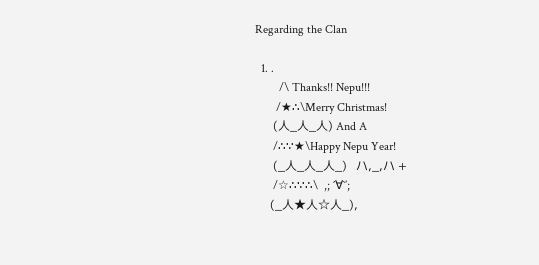Regarding the Clan

  1. .
        /\ Thanks!! Nepu!!!
       /★∴\Merry Christmas!
      (人_人_人) And A
      /∴∵★\Happy Nepu Year!
      (_人_人_人_)   ハ,_,ハ +
      /☆∴∵∴\  ,; ´∀`’;
     (_人★人☆人_),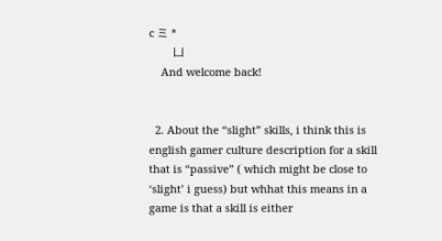c ミ *
        凵
    And welcome back!


  2. About the “slight” skills, i think this is english gamer culture description for a skill that is “passive” ( which might be close to ‘slight’ i guess) but whhat this means in a game is that a skill is either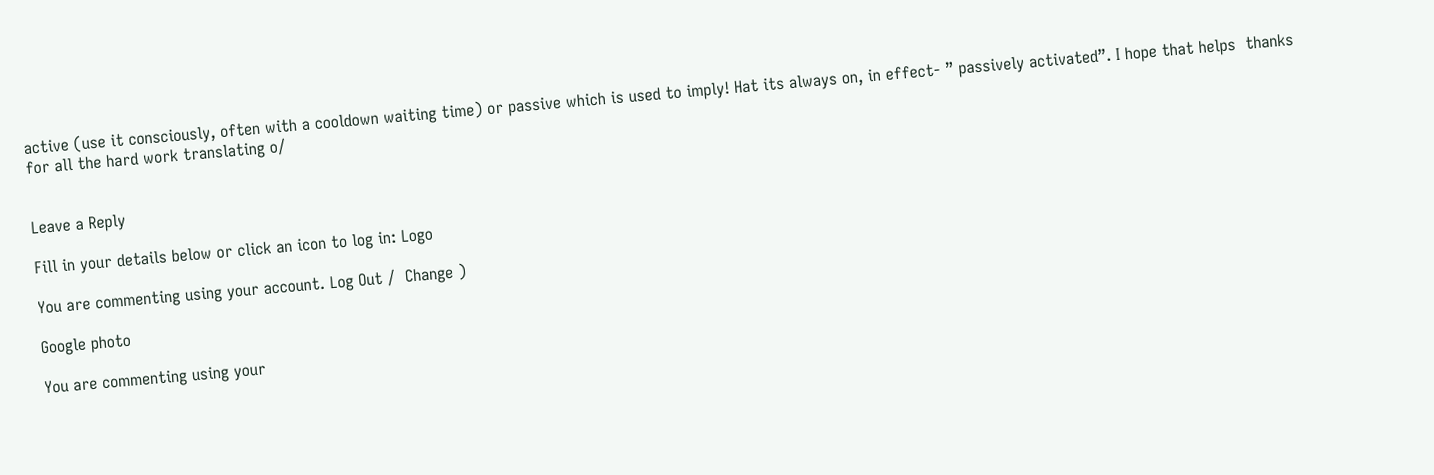active (use it consciously, often with a cooldown waiting time) or passive which is used to imply! Hat its always on, in effect- ” passively activated”. I hope that helps  thanks for all the hard work translating o/


Leave a Reply

Fill in your details below or click an icon to log in: Logo

You are commenting using your account. Log Out /  Change )

Google photo

You are commenting using your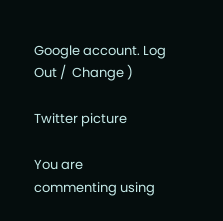Google account. Log Out /  Change )

Twitter picture

You are commenting using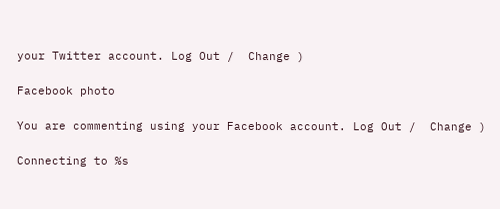your Twitter account. Log Out /  Change )

Facebook photo

You are commenting using your Facebook account. Log Out /  Change )

Connecting to %s